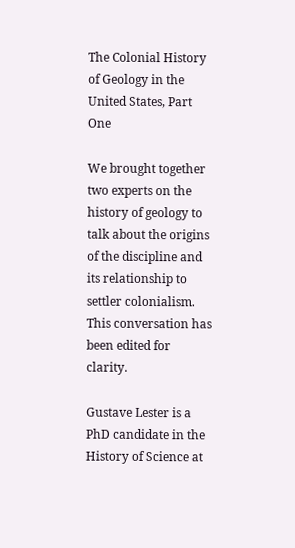The Colonial History of Geology in the United States, Part One

We brought together two experts on the history of geology to talk about the origins of the discipline and its relationship to settler colonialism. This conversation has been edited for clarity.

Gustave Lester is a PhD candidate in the History of Science at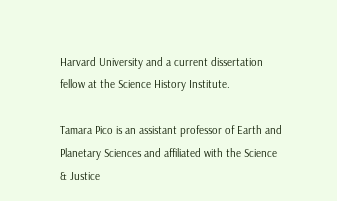Harvard University and a current dissertation fellow at the Science History Institute.

Tamara Pico is an assistant professor of Earth and Planetary Sciences and affiliated with the Science & Justice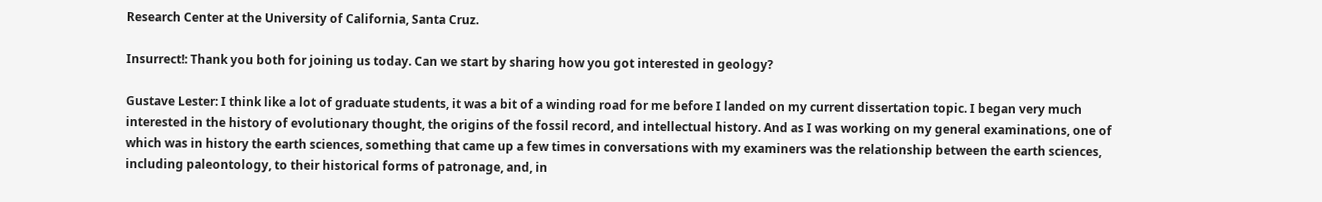Research Center at the University of California, Santa Cruz.

Insurrect!: Thank you both for joining us today. Can we start by sharing how you got interested in geology?

Gustave Lester: I think like a lot of graduate students, it was a bit of a winding road for me before I landed on my current dissertation topic. I began very much interested in the history of evolutionary thought, the origins of the fossil record, and intellectual history. And as I was working on my general examinations, one of which was in history the earth sciences, something that came up a few times in conversations with my examiners was the relationship between the earth sciences, including paleontology, to their historical forms of patronage, and, in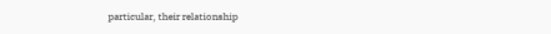particular, their relationship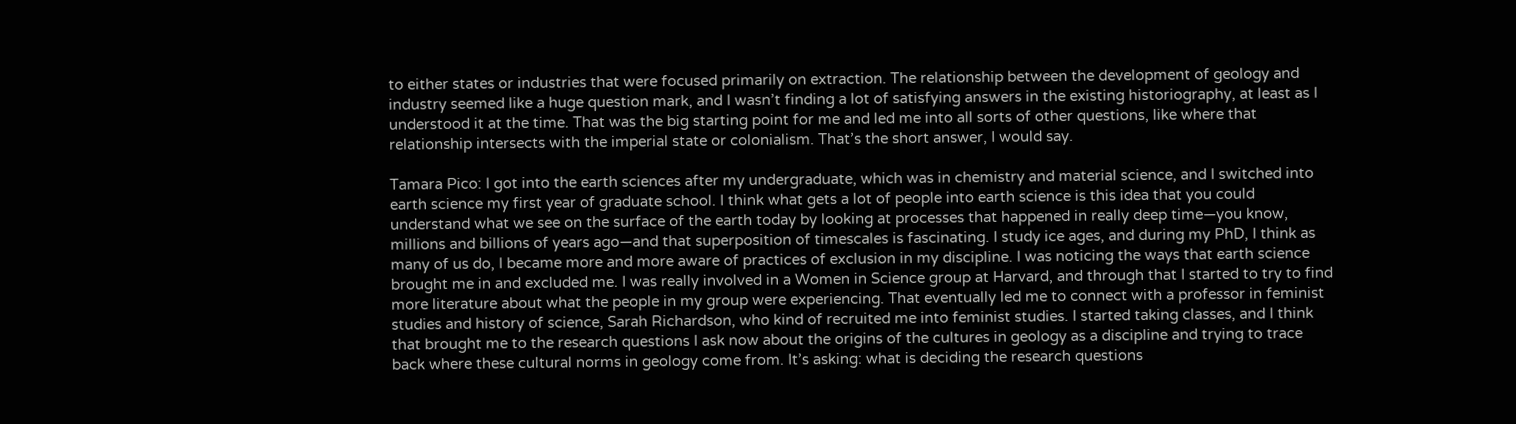to either states or industries that were focused primarily on extraction. The relationship between the development of geology and industry seemed like a huge question mark, and I wasn’t finding a lot of satisfying answers in the existing historiography, at least as I understood it at the time. That was the big starting point for me and led me into all sorts of other questions, like where that relationship intersects with the imperial state or colonialism. That’s the short answer, I would say.

Tamara Pico: I got into the earth sciences after my undergraduate, which was in chemistry and material science, and I switched into earth science my first year of graduate school. I think what gets a lot of people into earth science is this idea that you could understand what we see on the surface of the earth today by looking at processes that happened in really deep time—you know, millions and billions of years ago—and that superposition of timescales is fascinating. I study ice ages, and during my PhD, I think as many of us do, I became more and more aware of practices of exclusion in my discipline. I was noticing the ways that earth science brought me in and excluded me. I was really involved in a Women in Science group at Harvard, and through that I started to try to find more literature about what the people in my group were experiencing. That eventually led me to connect with a professor in feminist studies and history of science, Sarah Richardson, who kind of recruited me into feminist studies. I started taking classes, and I think that brought me to the research questions I ask now about the origins of the cultures in geology as a discipline and trying to trace back where these cultural norms in geology come from. It’s asking: what is deciding the research questions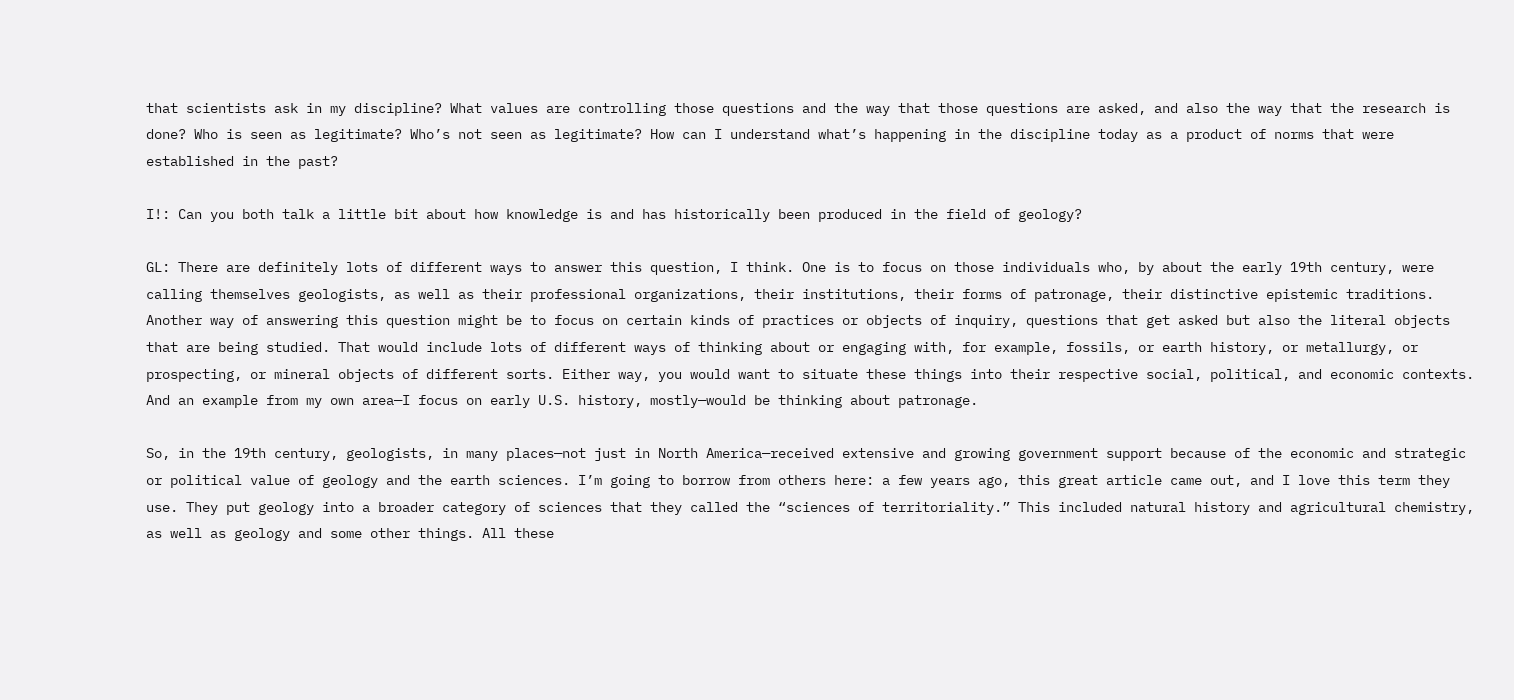that scientists ask in my discipline? What values are controlling those questions and the way that those questions are asked, and also the way that the research is done? Who is seen as legitimate? Who’s not seen as legitimate? How can I understand what’s happening in the discipline today as a product of norms that were established in the past?

I!: Can you both talk a little bit about how knowledge is and has historically been produced in the field of geology?

GL: There are definitely lots of different ways to answer this question, I think. One is to focus on those individuals who, by about the early 19th century, were calling themselves geologists, as well as their professional organizations, their institutions, their forms of patronage, their distinctive epistemic traditions. Another way of answering this question might be to focus on certain kinds of practices or objects of inquiry, questions that get asked but also the literal objects that are being studied. That would include lots of different ways of thinking about or engaging with, for example, fossils, or earth history, or metallurgy, or prospecting, or mineral objects of different sorts. Either way, you would want to situate these things into their respective social, political, and economic contexts. And an example from my own area—I focus on early U.S. history, mostly—would be thinking about patronage.

So, in the 19th century, geologists, in many places—not just in North America—received extensive and growing government support because of the economic and strategic or political value of geology and the earth sciences. I’m going to borrow from others here: a few years ago, this great article came out, and I love this term they use. They put geology into a broader category of sciences that they called the “sciences of territoriality.” This included natural history and agricultural chemistry, as well as geology and some other things. All these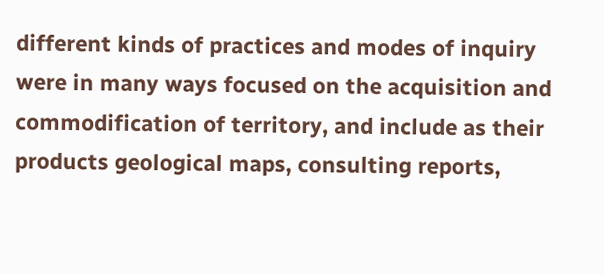different kinds of practices and modes of inquiry were in many ways focused on the acquisition and commodification of territory, and include as their products geological maps, consulting reports,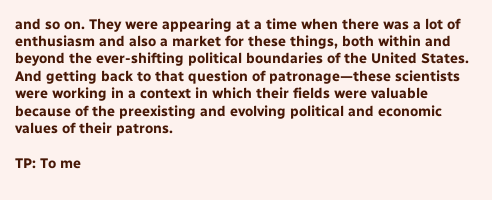and so on. They were appearing at a time when there was a lot of enthusiasm and also a market for these things, both within and beyond the ever-shifting political boundaries of the United States. And getting back to that question of patronage—these scientists were working in a context in which their fields were valuable because of the preexisting and evolving political and economic  values of their patrons.

TP: To me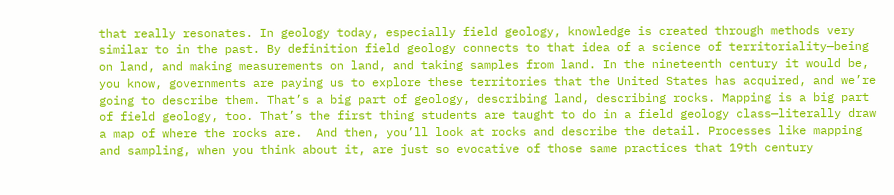that really resonates. In geology today, especially field geology, knowledge is created through methods very similar to in the past. By definition field geology connects to that idea of a science of territoriality—being on land, and making measurements on land, and taking samples from land. In the nineteenth century it would be, you know, governments are paying us to explore these territories that the United States has acquired, and we’re going to describe them. That’s a big part of geology, describing land, describing rocks. Mapping is a big part of field geology, too. That’s the first thing students are taught to do in a field geology class—literally draw a map of where the rocks are.  And then, you’ll look at rocks and describe the detail. Processes like mapping and sampling, when you think about it, are just so evocative of those same practices that 19th century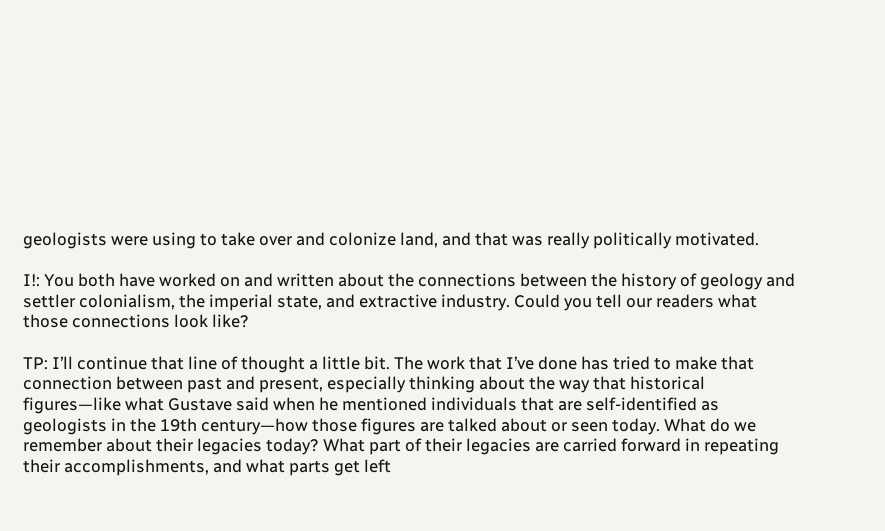geologists were using to take over and colonize land, and that was really politically motivated.

I!: You both have worked on and written about the connections between the history of geology and settler colonialism, the imperial state, and extractive industry. Could you tell our readers what those connections look like?

TP: I’ll continue that line of thought a little bit. The work that I’ve done has tried to make that connection between past and present, especially thinking about the way that historical figures—like what Gustave said when he mentioned individuals that are self-identified as geologists in the 19th century—how those figures are talked about or seen today. What do we remember about their legacies today? What part of their legacies are carried forward in repeating their accomplishments, and what parts get left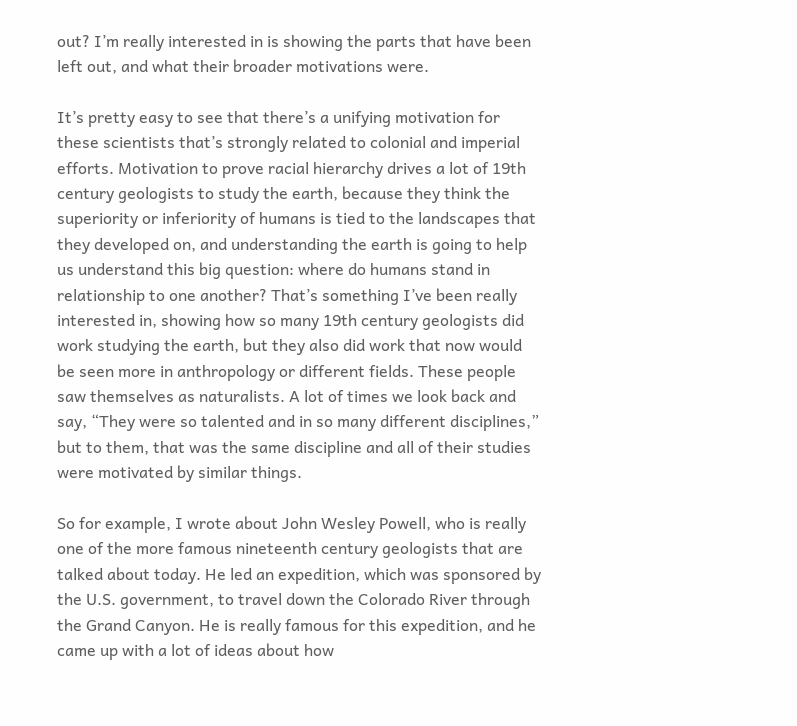out? I’m really interested in is showing the parts that have been left out, and what their broader motivations were.

It’s pretty easy to see that there’s a unifying motivation for these scientists that’s strongly related to colonial and imperial efforts. Motivation to prove racial hierarchy drives a lot of 19th century geologists to study the earth, because they think the superiority or inferiority of humans is tied to the landscapes that they developed on, and understanding the earth is going to help us understand this big question: where do humans stand in relationship to one another? That’s something I’ve been really interested in, showing how so many 19th century geologists did work studying the earth, but they also did work that now would be seen more in anthropology or different fields. These people saw themselves as naturalists. A lot of times we look back and say, “They were so talented and in so many different disciplines,” but to them, that was the same discipline and all of their studies were motivated by similar things.

So for example, I wrote about John Wesley Powell, who is really one of the more famous nineteenth century geologists that are talked about today. He led an expedition, which was sponsored by the U.S. government, to travel down the Colorado River through the Grand Canyon. He is really famous for this expedition, and he came up with a lot of ideas about how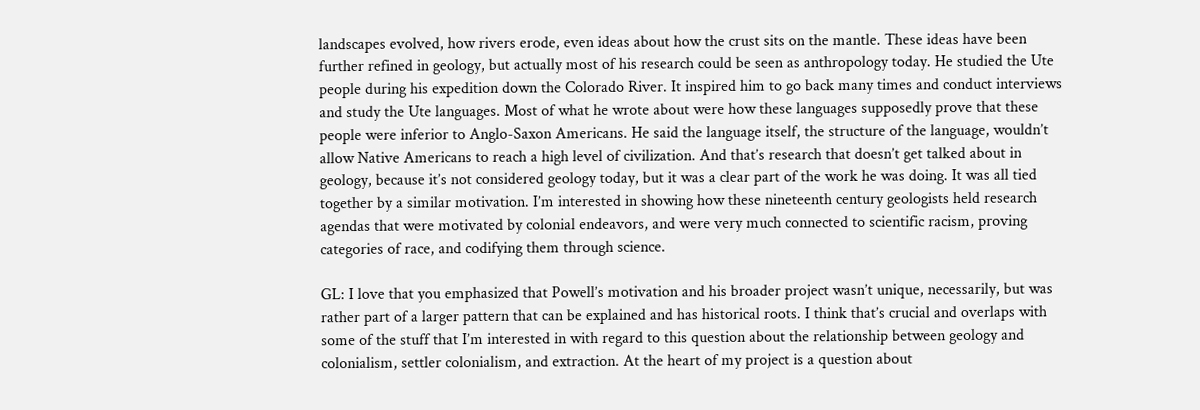landscapes evolved, how rivers erode, even ideas about how the crust sits on the mantle. These ideas have been further refined in geology, but actually most of his research could be seen as anthropology today. He studied the Ute people during his expedition down the Colorado River. It inspired him to go back many times and conduct interviews and study the Ute languages. Most of what he wrote about were how these languages supposedly prove that these people were inferior to Anglo-Saxon Americans. He said the language itself, the structure of the language, wouldn’t allow Native Americans to reach a high level of civilization. And that’s research that doesn’t get talked about in geology, because it’s not considered geology today, but it was a clear part of the work he was doing. It was all tied together by a similar motivation. I’m interested in showing how these nineteenth century geologists held research agendas that were motivated by colonial endeavors, and were very much connected to scientific racism, proving categories of race, and codifying them through science.

GL: I love that you emphasized that Powell’s motivation and his broader project wasn’t unique, necessarily, but was rather part of a larger pattern that can be explained and has historical roots. I think that’s crucial and overlaps with some of the stuff that I’m interested in with regard to this question about the relationship between geology and colonialism, settler colonialism, and extraction. At the heart of my project is a question about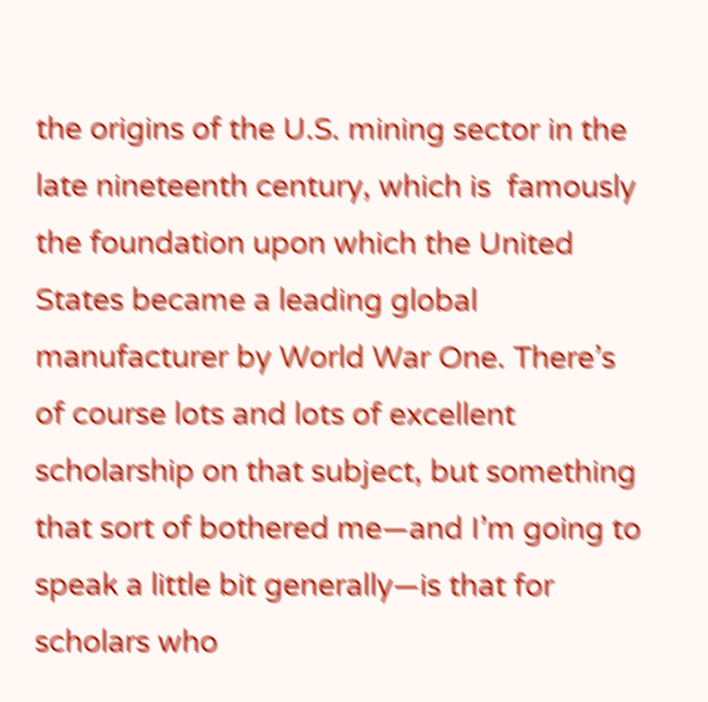the origins of the U.S. mining sector in the late nineteenth century, which is  famously the foundation upon which the United States became a leading global manufacturer by World War One. There’s of course lots and lots of excellent scholarship on that subject, but something that sort of bothered me—and I’m going to speak a little bit generally—is that for scholars who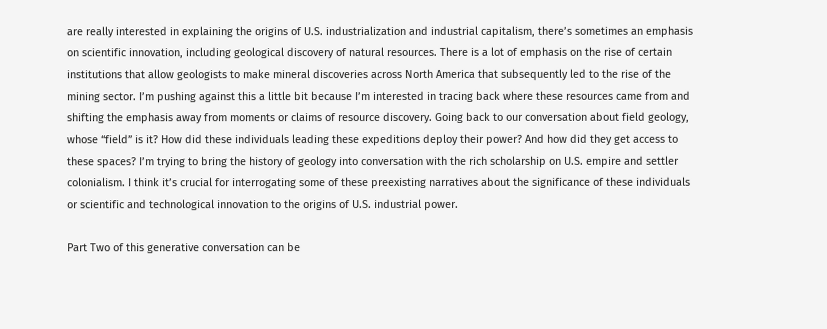are really interested in explaining the origins of U.S. industrialization and industrial capitalism, there’s sometimes an emphasis on scientific innovation, including geological discovery of natural resources. There is a lot of emphasis on the rise of certain institutions that allow geologists to make mineral discoveries across North America that subsequently led to the rise of the mining sector. I’m pushing against this a little bit because I’m interested in tracing back where these resources came from and shifting the emphasis away from moments or claims of resource discovery. Going back to our conversation about field geology, whose “field” is it? How did these individuals leading these expeditions deploy their power? And how did they get access to these spaces? I’m trying to bring the history of geology into conversation with the rich scholarship on U.S. empire and settler colonialism. I think it’s crucial for interrogating some of these preexisting narratives about the significance of these individuals or scientific and technological innovation to the origins of U.S. industrial power.

Part Two of this generative conversation can be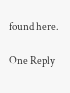found here.

One Reply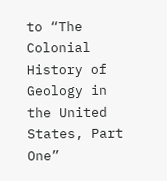to “The Colonial History of Geology in the United States, Part One”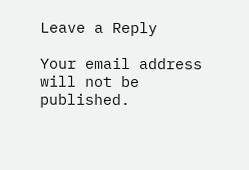Leave a Reply

Your email address will not be published.